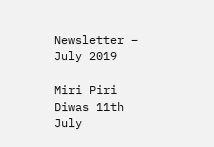Newsletter – July 2019

Miri Piri Diwas 11th July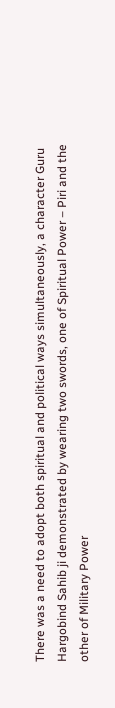There was a need to adopt both spiritual and political ways simultaneously, a character Guru Hargobind Sahib ji demonstrated by wearing two swords, one of Spiritual Power – Piri and the other of Military Power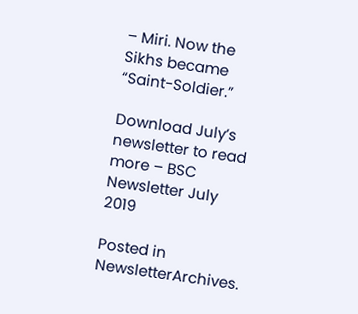– Miri. Now the Sikhs became “Saint-Soldier.”

Download July’s newsletter to read more – BSC Newsletter July 2019

Posted in NewsletterArchives.